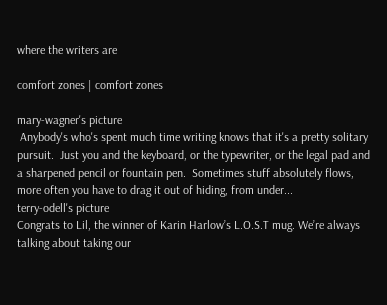where the writers are

comfort zones | comfort zones

mary-wagner's picture
 Anybody's who's spent much time writing knows that it's a pretty solitary pursuit.  Just you and the keyboard, or the typewriter, or the legal pad and a sharpened pencil or fountain pen.  Sometimes stuff absolutely flows, more often you have to drag it out of hiding, from under...
terry-odell's picture
Congrats to Lil, the winner of Karin Harlow’s L.O.S.T mug. We’re always talking about taking our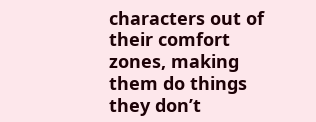characters out of their comfort zones, making them do things they don’t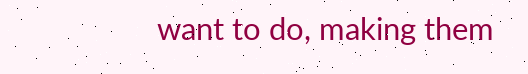want to do, making them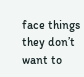face things they don’t want to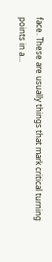face. These are usually things that mark critical turning points in a...